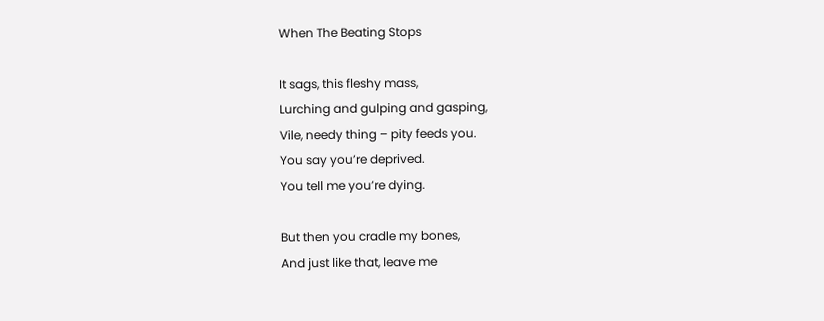When The Beating Stops

It sags, this fleshy mass,
Lurching and gulping and gasping,
Vile, needy thing – pity feeds you.
You say you’re deprived.
You tell me you’re dying.

But then you cradle my bones,
And just like that, leave me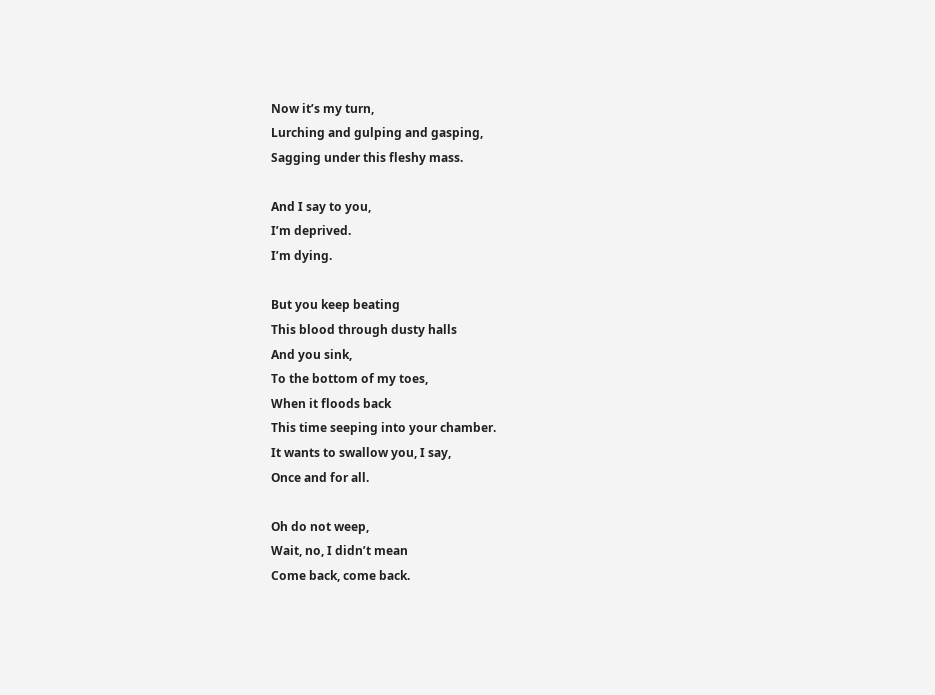Now it’s my turn,
Lurching and gulping and gasping,
Sagging under this fleshy mass.

And I say to you,
I’m deprived.
I’m dying.

But you keep beating
This blood through dusty halls
And you sink,
To the bottom of my toes,
When it floods back
This time seeping into your chamber.
It wants to swallow you, I say,
Once and for all.

Oh do not weep,
Wait, no, I didn’t mean
Come back, come back.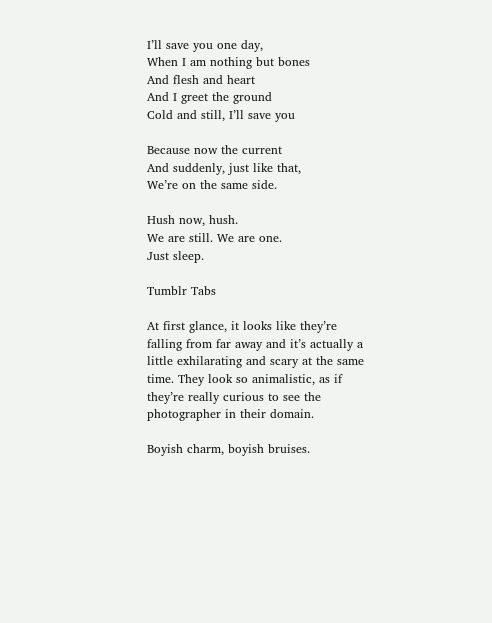I’ll save you one day,
When I am nothing but bones
And flesh and heart
And I greet the ground
Cold and still, I’ll save you

Because now the current
And suddenly, just like that,
We’re on the same side.

Hush now, hush.
We are still. We are one.
Just sleep.

Tumblr Tabs

At first glance, it looks like they’re falling from far away and it’s actually a little exhilarating and scary at the same time. They look so animalistic, as if they’re really curious to see the photographer in their domain.

Boyish charm, boyish bruises.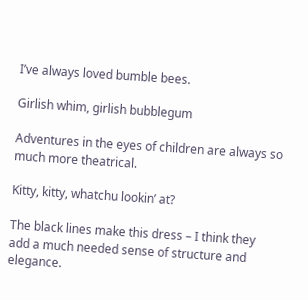I’ve always loved bumble bees.

Girlish whim, girlish bubblegum

Adventures in the eyes of children are always so much more theatrical.

Kitty, kitty, whatchu lookin’ at?

The black lines make this dress – I think they add a much needed sense of structure and elegance.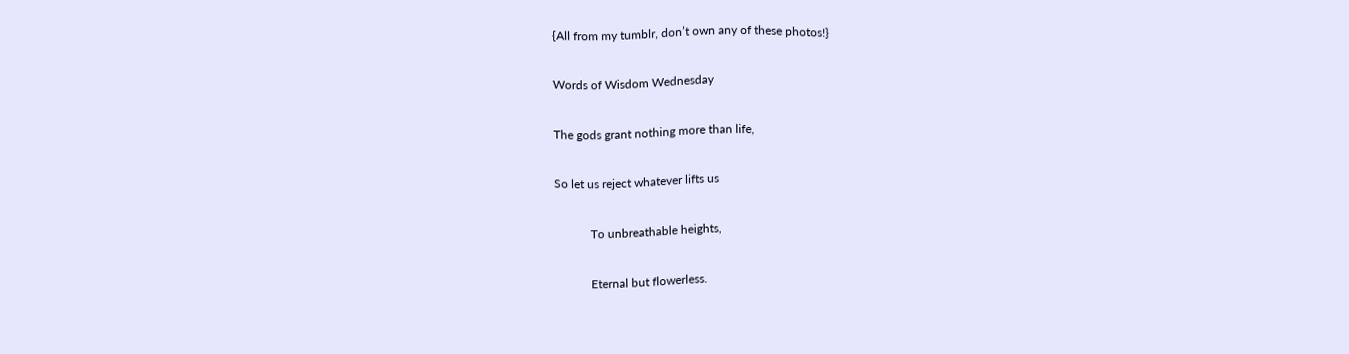{All from my tumblr, don’t own any of these photos!}

Words of Wisdom Wednesday

The gods grant nothing more than life,

So let us reject whatever lifts us

            To unbreathable heights,

            Eternal but flowerless.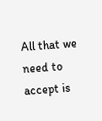All that we need to accept is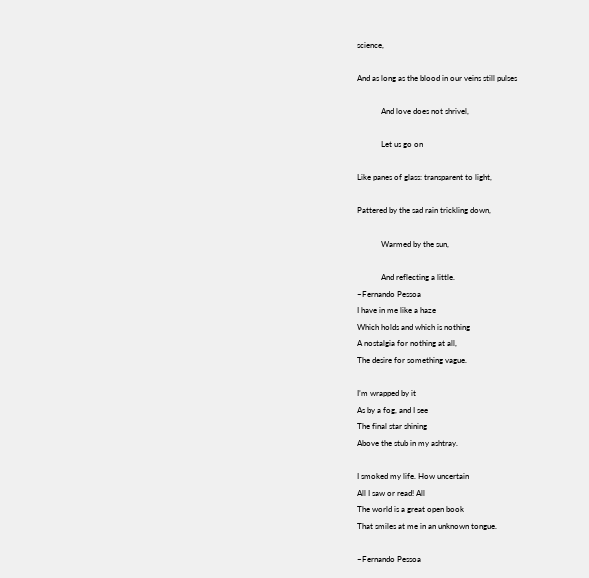science,

And as long as the blood in our veins still pulses

            And love does not shrivel,

            Let us go on

Like panes of glass: transparent to light,

Pattered by the sad rain trickling down,

            Warmed by the sun,

            And reflecting a little.
~Fernando Pessoa
I have in me like a haze
Which holds and which is nothing
A nostalgia for nothing at all,
The desire for something vague.

I’m wrapped by it
As by a fog, and I see
The final star shining
Above the stub in my ashtray.

I smoked my life. How uncertain
All I saw or read! All
The world is a great open book
That smiles at me in an unknown tongue.

~Fernando Pessoa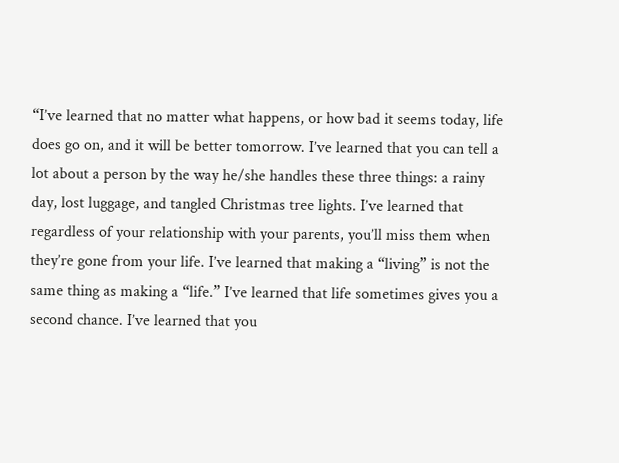“I’ve learned that no matter what happens, or how bad it seems today, life does go on, and it will be better tomorrow. I’ve learned that you can tell a lot about a person by the way he/she handles these three things: a rainy day, lost luggage, and tangled Christmas tree lights. I’ve learned that regardless of your relationship with your parents, you’ll miss them when they’re gone from your life. I’ve learned that making a “living” is not the same thing as making a “life.” I’ve learned that life sometimes gives you a second chance. I’ve learned that you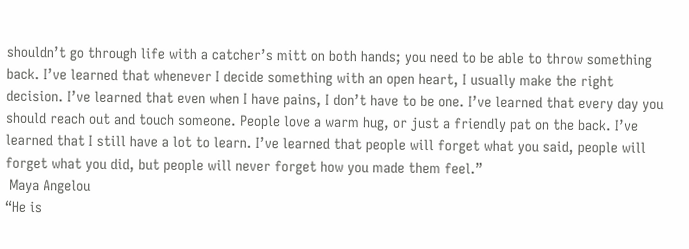shouldn’t go through life with a catcher’s mitt on both hands; you need to be able to throw something back. I’ve learned that whenever I decide something with an open heart, I usually make the right decision. I’ve learned that even when I have pains, I don’t have to be one. I’ve learned that every day you should reach out and touch someone. People love a warm hug, or just a friendly pat on the back. I’ve learned that I still have a lot to learn. I’ve learned that people will forget what you said, people will forget what you did, but people will never forget how you made them feel.”
 Maya Angelou
“He is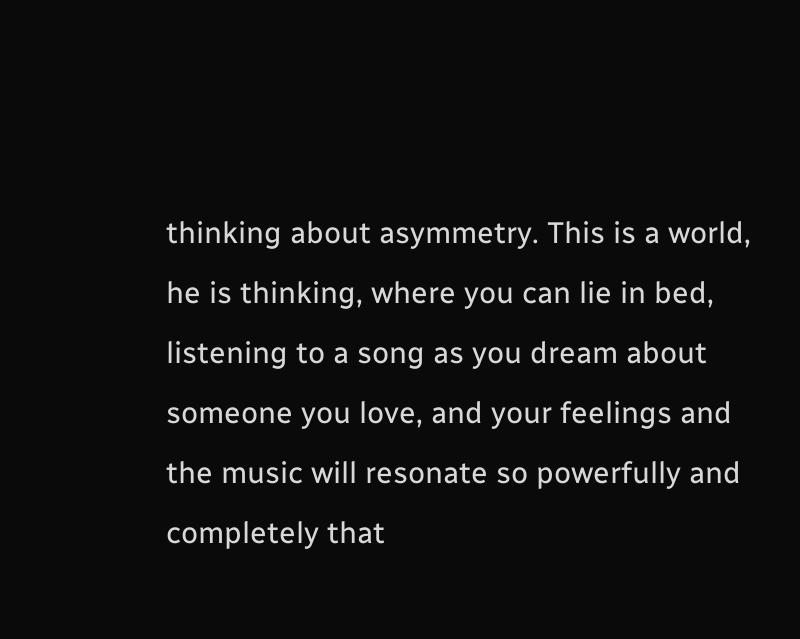thinking about asymmetry. This is a world, he is thinking, where you can lie in bed, listening to a song as you dream about someone you love, and your feelings and the music will resonate so powerfully and completely that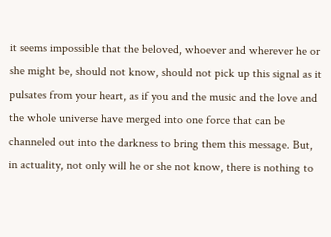it seems impossible that the beloved, whoever and wherever he or she might be, should not know, should not pick up this signal as it pulsates from your heart, as if you and the music and the love and the whole universe have merged into one force that can be channeled out into the darkness to bring them this message. But, in actuality, not only will he or she not know, there is nothing to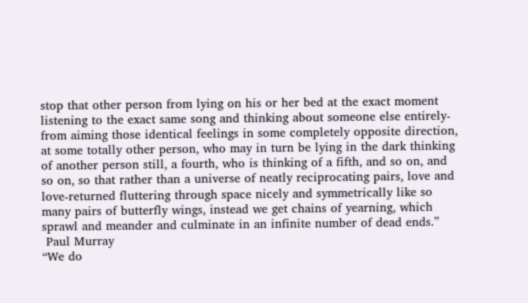stop that other person from lying on his or her bed at the exact moment listening to the exact same song and thinking about someone else entirely-from aiming those identical feelings in some completely opposite direction, at some totally other person, who may in turn be lying in the dark thinking of another person still, a fourth, who is thinking of a fifth, and so on, and so on, so that rather than a universe of neatly reciprocating pairs, love and love-returned fluttering through space nicely and symmetrically like so many pairs of butterfly wings, instead we get chains of yearning, which sprawl and meander and culminate in an infinite number of dead ends.”
 Paul Murray
“We do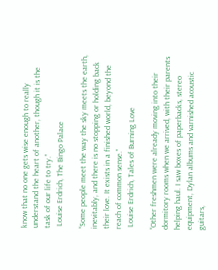know that no one gets wise enough to really understand the heart of another, though it is the task of our life to try.”
 Louise Erdrich, The Bingo Palace

“Some people meet the way the sky meets the earth, inevitably, and there is no stopping or holding back their love. It exists in a finished world, beyond the reach of common sense.”
 Louise Erdrich, Tales of Burning Love

“Other freshmen were already moving into their dormitory rooms when we arrived, with their parents helping haul. I saw boxes of paperbacks, stereo equipment, Dylan albums and varnished acoustic guitars,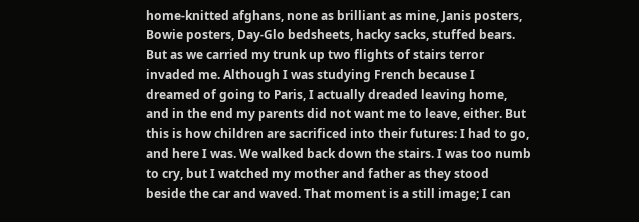home-knitted afghans, none as brilliant as mine, Janis posters, Bowie posters, Day-Glo bedsheets, hacky sacks, stuffed bears. But as we carried my trunk up two flights of stairs terror invaded me. Although I was studying French because I dreamed of going to Paris, I actually dreaded leaving home, and in the end my parents did not want me to leave, either. But this is how children are sacrificed into their futures: I had to go, and here I was. We walked back down the stairs. I was too numb to cry, but I watched my mother and father as they stood beside the car and waved. That moment is a still image; I can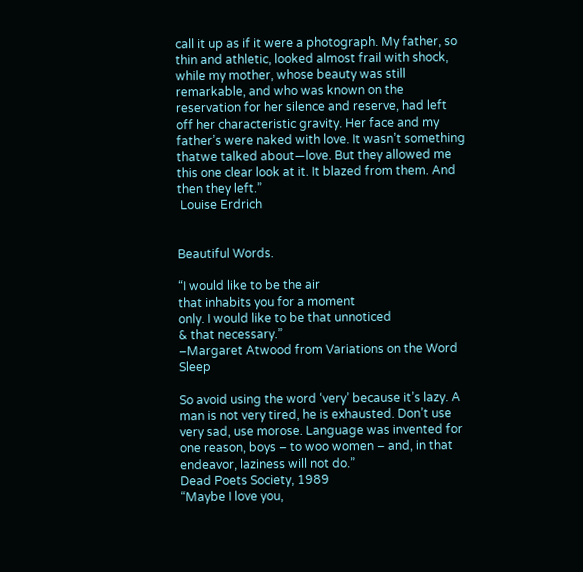call it up as if it were a photograph. My father, so thin and athletic, looked almost frail with shock, while my mother, whose beauty was still remarkable, and who was known on the reservation for her silence and reserve, had left off her characteristic gravity. Her face and my father’s were naked with love. It wasn’t something thatwe talked about—love. But they allowed me this one clear look at it. It blazed from them. And then they left.”
 Louise Erdrich


Beautiful Words.

“I would like to be the air
that inhabits you for a moment
only. I would like to be that unnoticed
& that necessary.”
–Margaret Atwood from Variations on the Word Sleep

So avoid using the word ‘very’ because it’s lazy. A man is not very tired, he is exhausted. Don’t use very sad, use morose. Language was invented for one reason, boys – to woo women – and, in that endeavor, laziness will not do.”
Dead Poets Society, 1989
“Maybe I love you,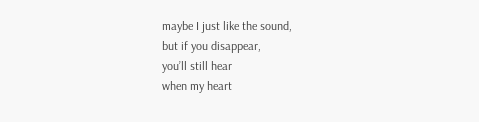maybe I just like the sound,
but if you disappear,
you’ll still hear
when my heart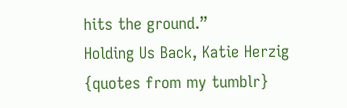hits the ground.”
Holding Us Back, Katie Herzig
{quotes from my tumblr}